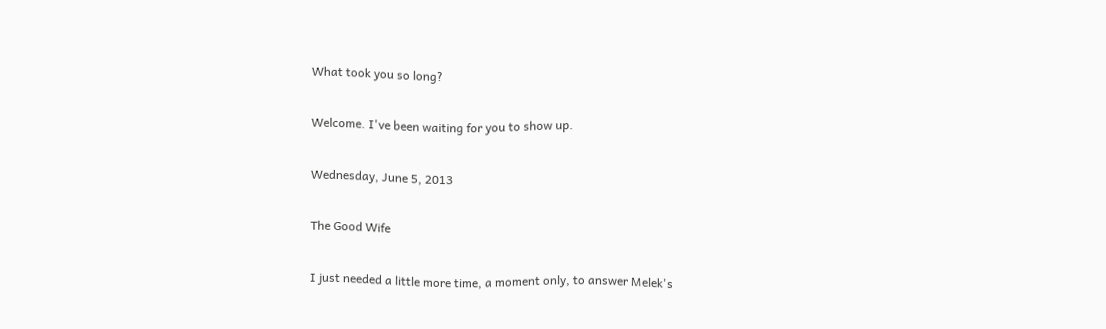What took you so long?

Welcome. I've been waiting for you to show up.

Wednesday, June 5, 2013

The Good Wife

I just needed a little more time, a moment only, to answer Melek's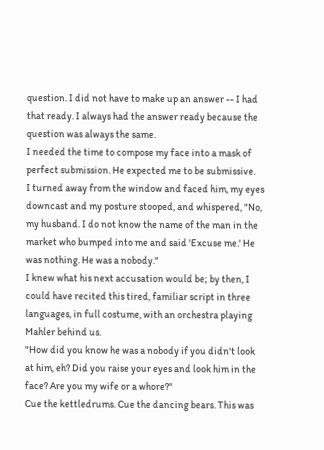question. I did not have to make up an answer -- I had that ready. I always had the answer ready because the question was always the same.
I needed the time to compose my face into a mask of perfect submission. He expected me to be submissive.
I turned away from the window and faced him, my eyes downcast and my posture stooped, and whispered, "No, my husband. I do not know the name of the man in the market who bumped into me and said 'Excuse me.' He was nothing. He was a nobody."
I knew what his next accusation would be; by then, I could have recited this tired, familiar script in three languages, in full costume, with an orchestra playing Mahler behind us.
"How did you know he was a nobody if you didn't look at him, eh? Did you raise your eyes and look him in the face? Are you my wife or a whore?"
Cue the kettledrums. Cue the dancing bears. This was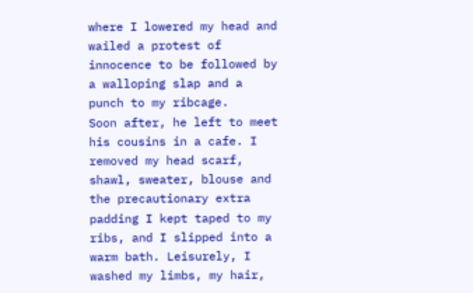where I lowered my head and wailed a protest of innocence to be followed by a walloping slap and a punch to my ribcage.
Soon after, he left to meet his cousins in a cafe. I  removed my head scarf, shawl, sweater, blouse and the precautionary extra padding I kept taped to my ribs, and I slipped into a warm bath. Leisurely, I washed my limbs, my hair,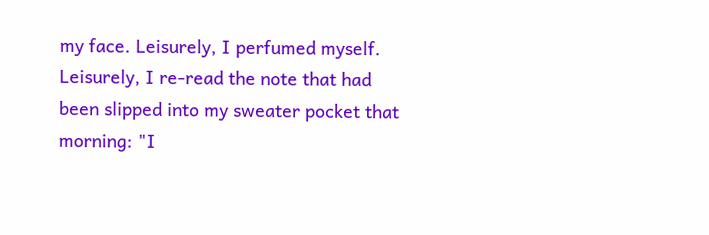my face. Leisurely, I perfumed myself.
Leisurely, I re-read the note that had been slipped into my sweater pocket that morning: "I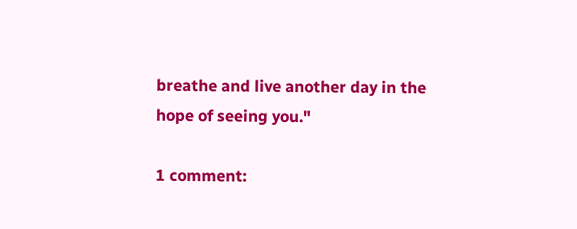breathe and live another day in the hope of seeing you."

1 comment: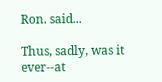Ron. said...

Thus, sadly, was it ever--at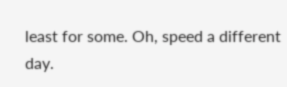least for some. Oh, speed a different day.